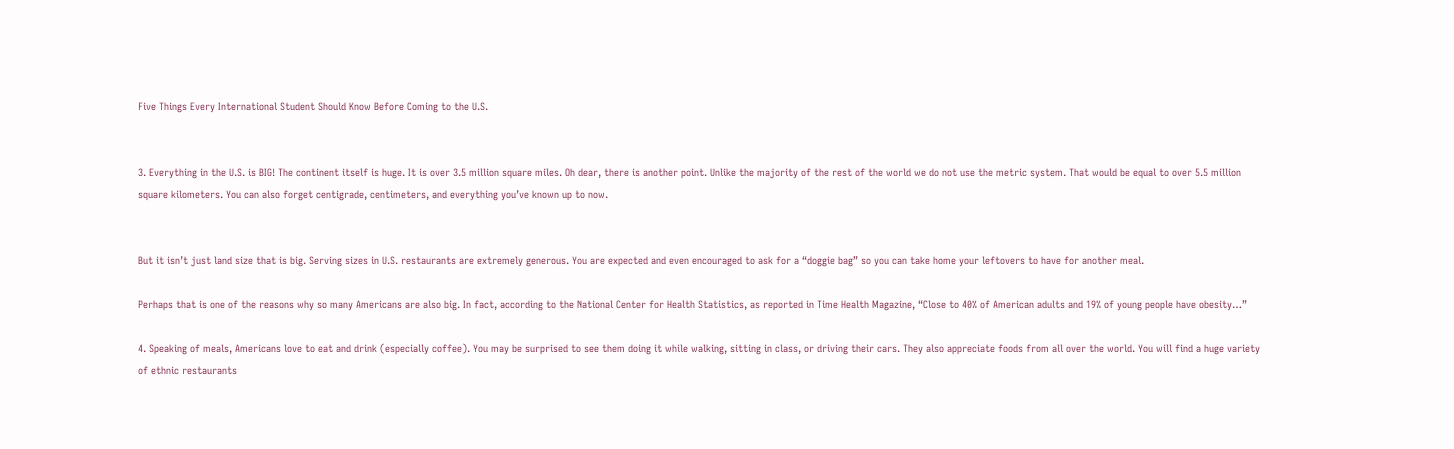Five Things Every International Student Should Know Before Coming to the U.S.


3. Everything in the U.S. is BIG! The continent itself is huge. It is over 3.5 million square miles. Oh dear, there is another point. Unlike the majority of the rest of the world we do not use the metric system. That would be equal to over 5.5 million square kilometers. You can also forget centigrade, centimeters, and everything you’ve known up to now.


But it isn’t just land size that is big. Serving sizes in U.S. restaurants are extremely generous. You are expected and even encouraged to ask for a “doggie bag” so you can take home your leftovers to have for another meal.

Perhaps that is one of the reasons why so many Americans are also big. In fact, according to the National Center for Health Statistics, as reported in Time Health Magazine, “Close to 40% of American adults and 19% of young people have obesity…”

4. Speaking of meals, Americans love to eat and drink (especially coffee). You may be surprised to see them doing it while walking, sitting in class, or driving their cars. They also appreciate foods from all over the world. You will find a huge variety of ethnic restaurants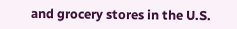and grocery stores in the U.S.